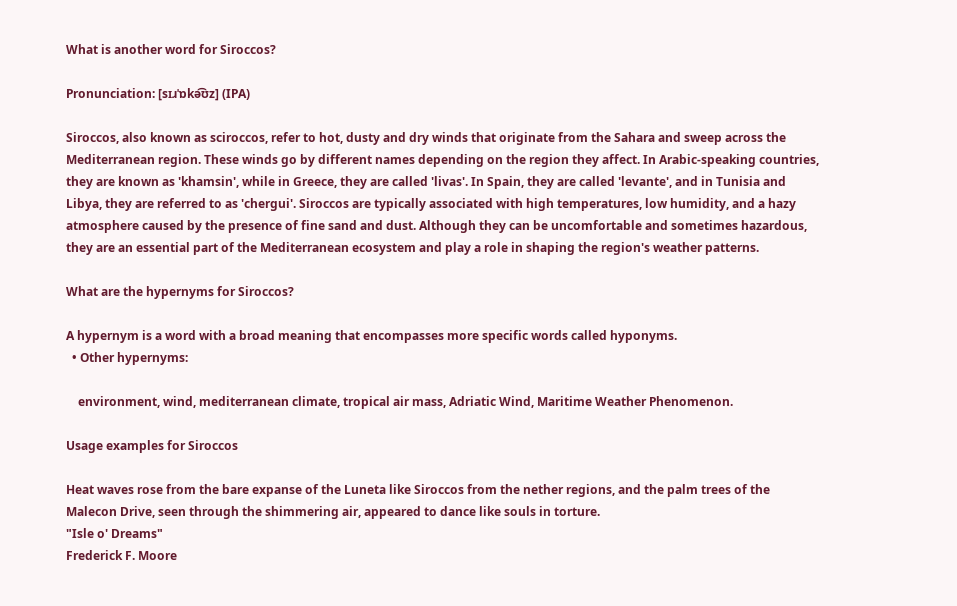What is another word for Siroccos?

Pronunciation: [sɪɹˈɒkə͡ʊz] (IPA)

Siroccos, also known as sciroccos, refer to hot, dusty and dry winds that originate from the Sahara and sweep across the Mediterranean region. These winds go by different names depending on the region they affect. In Arabic-speaking countries, they are known as 'khamsin', while in Greece, they are called 'livas'. In Spain, they are called 'levante', and in Tunisia and Libya, they are referred to as 'chergui'. Siroccos are typically associated with high temperatures, low humidity, and a hazy atmosphere caused by the presence of fine sand and dust. Although they can be uncomfortable and sometimes hazardous, they are an essential part of the Mediterranean ecosystem and play a role in shaping the region's weather patterns.

What are the hypernyms for Siroccos?

A hypernym is a word with a broad meaning that encompasses more specific words called hyponyms.
  • Other hypernyms:

    environment, wind, mediterranean climate, tropical air mass, Adriatic Wind, Maritime Weather Phenomenon.

Usage examples for Siroccos

Heat waves rose from the bare expanse of the Luneta like Siroccos from the nether regions, and the palm trees of the Malecon Drive, seen through the shimmering air, appeared to dance like souls in torture.
"Isle o' Dreams"
Frederick F. Moore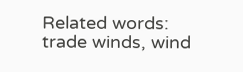Related words: trade winds, wind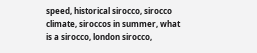speed, historical sirocco, sirocco climate, siroccos in summer, what is a sirocco, london sirocco,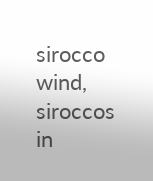sirocco wind, siroccos in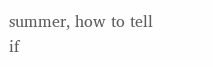summer, how to tell if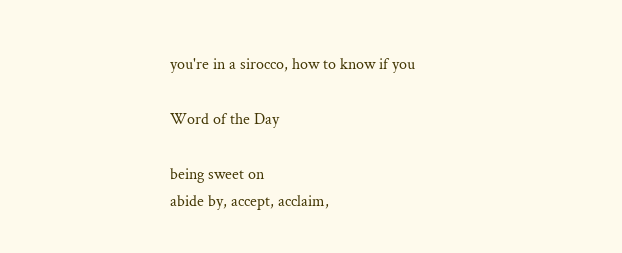you're in a sirocco, how to know if you

Word of the Day

being sweet on
abide by, accept, acclaim,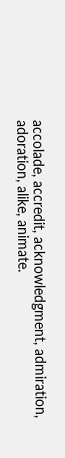accolade, accredit, acknowledgment, admiration, adoration, alike, animate.